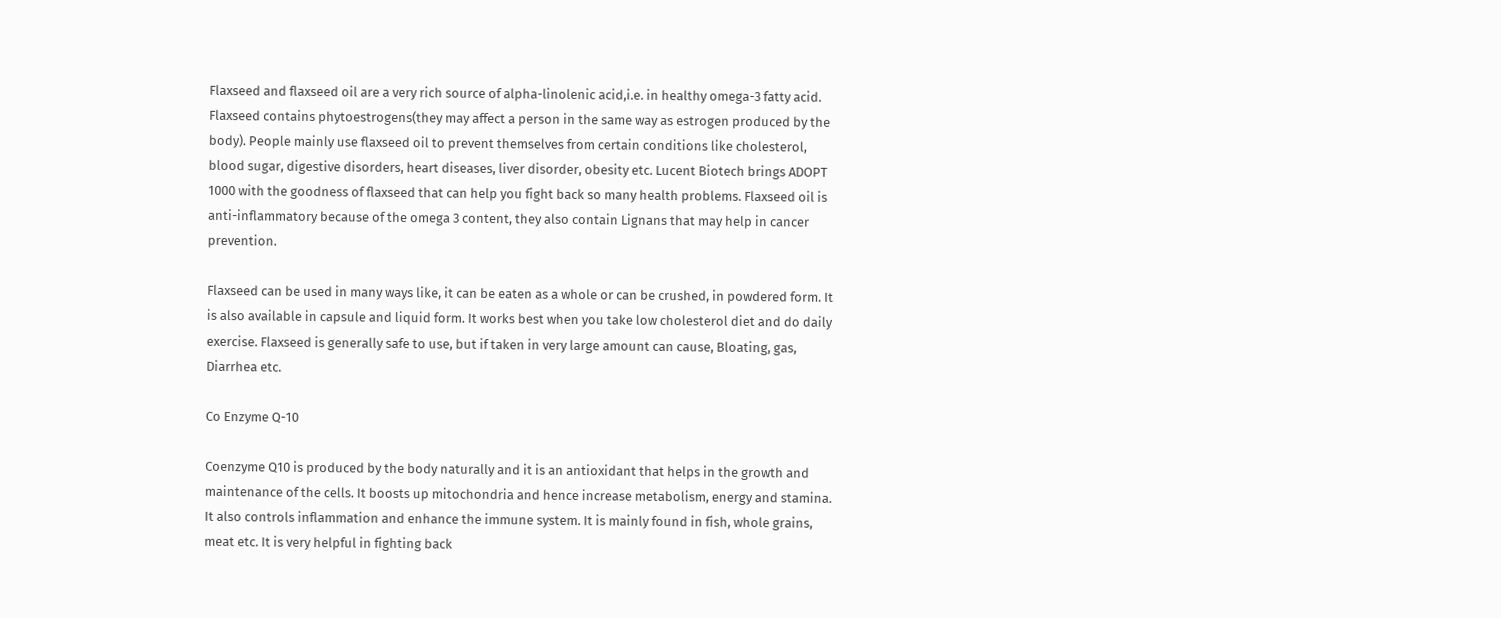Flaxseed and flaxseed oil are a very rich source of alpha-linolenic acid,i.e. in healthy omega-3 fatty acid. Flaxseed contains phytoestrogens(they may affect a person in the same way as estrogen produced by the body). People mainly use flaxseed oil to prevent themselves from certain conditions like cholesterol, blood sugar, digestive disorders, heart diseases, liver disorder, obesity etc. Lucent Biotech brings ADOPT 1000 with the goodness of flaxseed that can help you fight back so many health problems. Flaxseed oil is anti-inflammatory because of the omega 3 content, they also contain Lignans that may help in cancer prevention.

Flaxseed can be used in many ways like, it can be eaten as a whole or can be crushed, in powdered form. It is also available in capsule and liquid form. It works best when you take low cholesterol diet and do daily exercise. Flaxseed is generally safe to use, but if taken in very large amount can cause, Bloating, gas, Diarrhea etc.

Co Enzyme Q-10

Coenzyme Q10 is produced by the body naturally and it is an antioxidant that helps in the growth and maintenance of the cells. It boosts up mitochondria and hence increase metabolism, energy and stamina. It also controls inflammation and enhance the immune system. It is mainly found in fish, whole grains, meat etc. It is very helpful in fighting back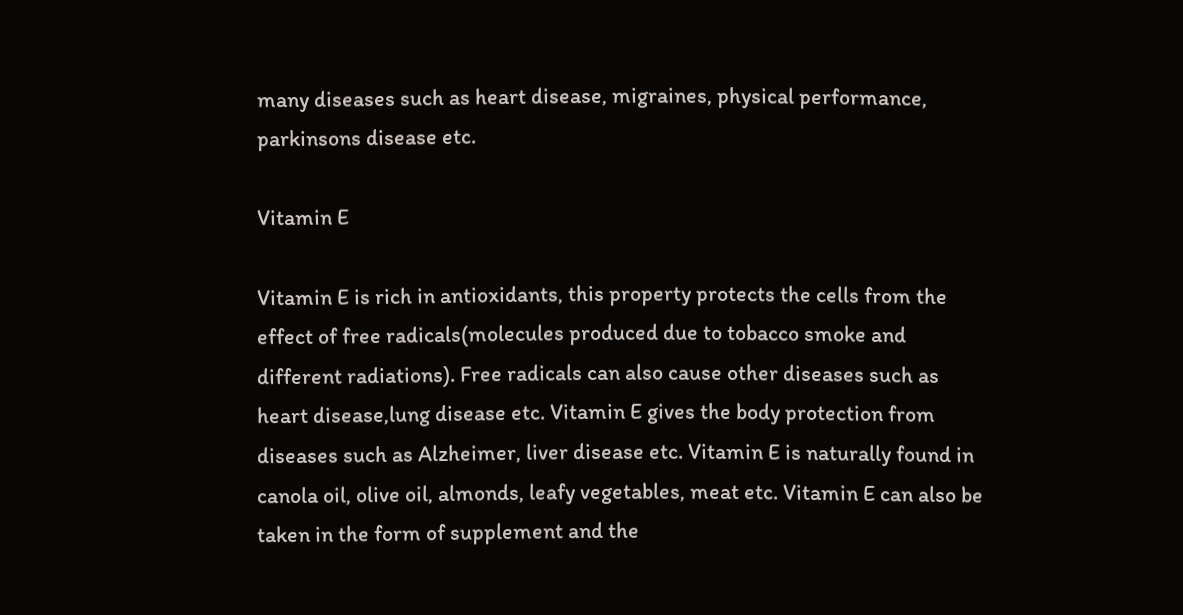many diseases such as heart disease, migraines, physical performance, parkinsons disease etc.

Vitamin E

Vitamin E is rich in antioxidants, this property protects the cells from the effect of free radicals(molecules produced due to tobacco smoke and different radiations). Free radicals can also cause other diseases such as heart disease,lung disease etc. Vitamin E gives the body protection from diseases such as Alzheimer, liver disease etc. Vitamin E is naturally found in canola oil, olive oil, almonds, leafy vegetables, meat etc. Vitamin E can also be taken in the form of supplement and the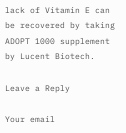lack of Vitamin E can be recovered by taking ADOPT 1000 supplement by Lucent Biotech.

Leave a Reply

Your email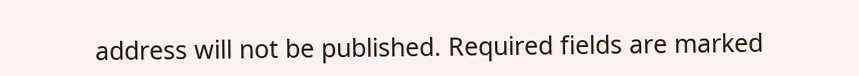address will not be published. Required fields are marked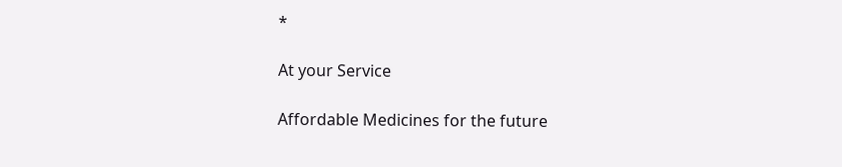*

At your Service

Affordable Medicines for the future